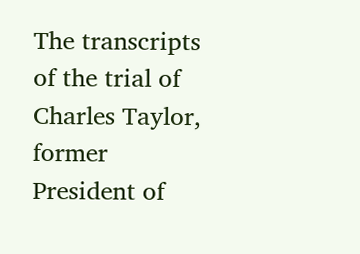The transcripts of the trial of Charles Taylor, former President of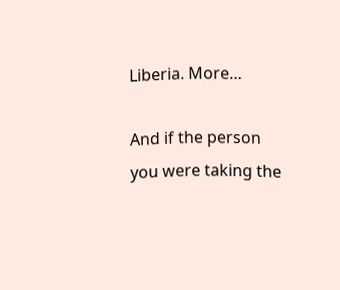Liberia. More…

And if the person you were taking the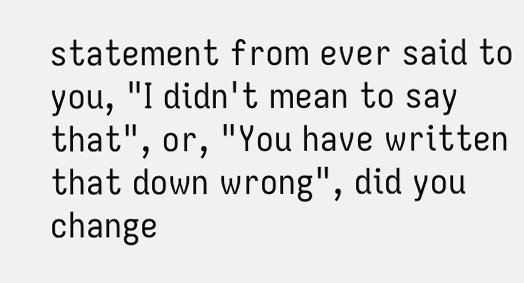statement from ever said to you, "I didn't mean to say that", or, "You have written that down wrong", did you change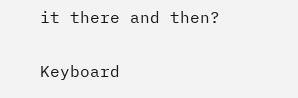it there and then?

Keyboard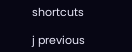shortcuts

j previous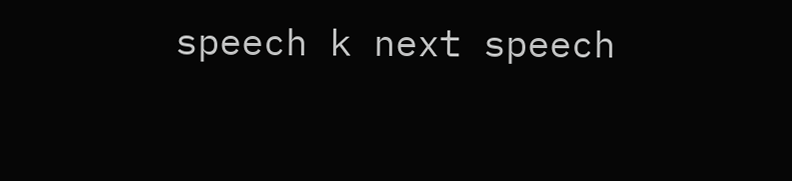speech k next speech